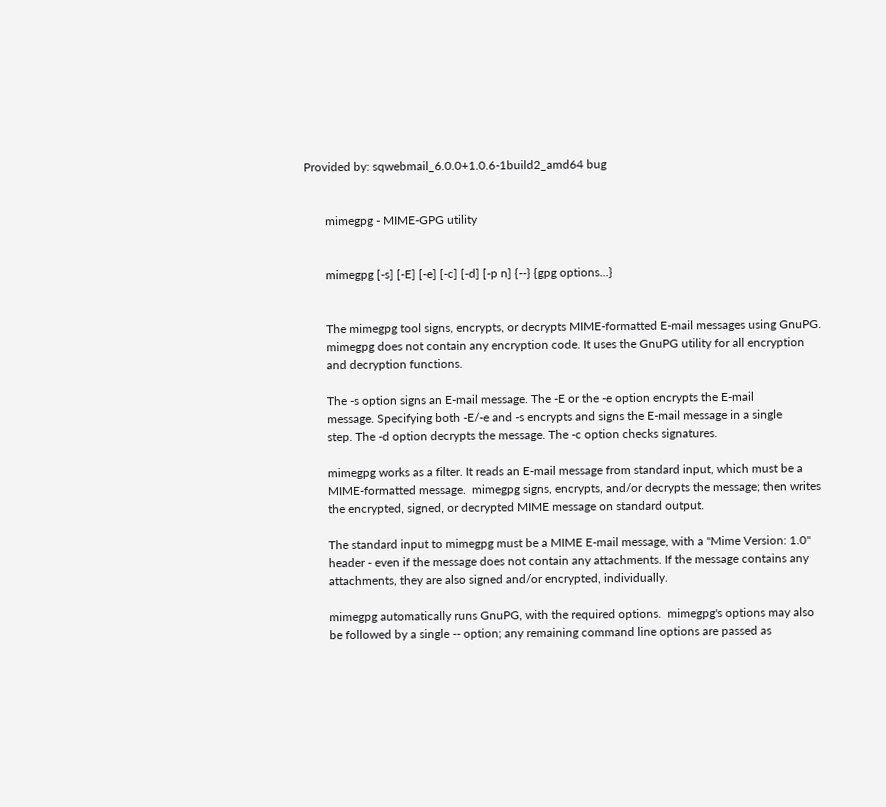Provided by: sqwebmail_6.0.0+1.0.6-1build2_amd64 bug


       mimegpg - MIME-GPG utility


       mimegpg [-s] [-E] [-e] [-c] [-d] [-p n] {--} {gpg options...}


       The mimegpg tool signs, encrypts, or decrypts MIME-formatted E-mail messages using GnuPG.
       mimegpg does not contain any encryption code. It uses the GnuPG utility for all encryption
       and decryption functions.

       The -s option signs an E-mail message. The -E or the -e option encrypts the E-mail
       message. Specifying both -E/-e and -s encrypts and signs the E-mail message in a single
       step. The -d option decrypts the message. The -c option checks signatures.

       mimegpg works as a filter. It reads an E-mail message from standard input, which must be a
       MIME-formatted message.  mimegpg signs, encrypts, and/or decrypts the message; then writes
       the encrypted, signed, or decrypted MIME message on standard output.

       The standard input to mimegpg must be a MIME E-mail message, with a "Mime Version: 1.0"
       header - even if the message does not contain any attachments. If the message contains any
       attachments, they are also signed and/or encrypted, individually.

       mimegpg automatically runs GnuPG, with the required options.  mimegpg's options may also
       be followed by a single -- option; any remaining command line options are passed as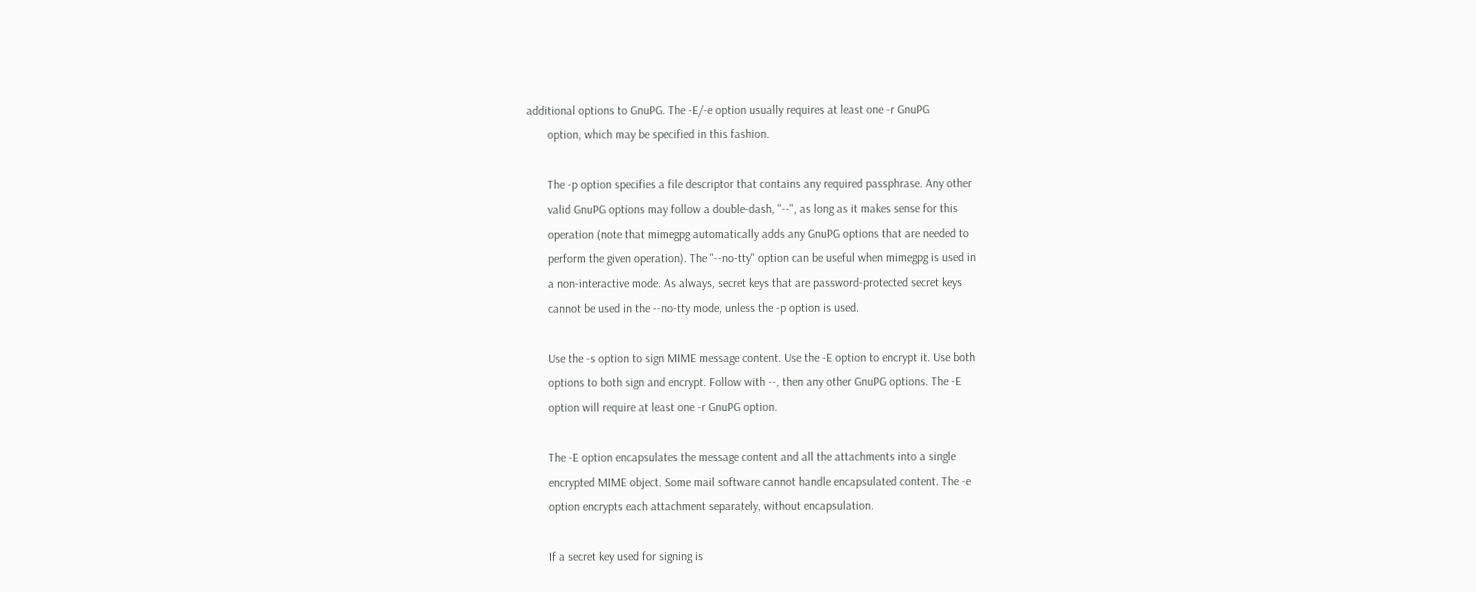additional options to GnuPG. The -E/-e option usually requires at least one -r GnuPG
       option, which may be specified in this fashion.

       The -p option specifies a file descriptor that contains any required passphrase. Any other
       valid GnuPG options may follow a double-dash, "--", as long as it makes sense for this
       operation (note that mimegpg automatically adds any GnuPG options that are needed to
       perform the given operation). The "--no-tty" option can be useful when mimegpg is used in
       a non-interactive mode. As always, secret keys that are password-protected secret keys
       cannot be used in the --no-tty mode, unless the -p option is used.

       Use the -s option to sign MIME message content. Use the -E option to encrypt it. Use both
       options to both sign and encrypt. Follow with --, then any other GnuPG options. The -E
       option will require at least one -r GnuPG option.

       The -E option encapsulates the message content and all the attachments into a single
       encrypted MIME object. Some mail software cannot handle encapsulated content. The -e
       option encrypts each attachment separately, without encapsulation.

       If a secret key used for signing is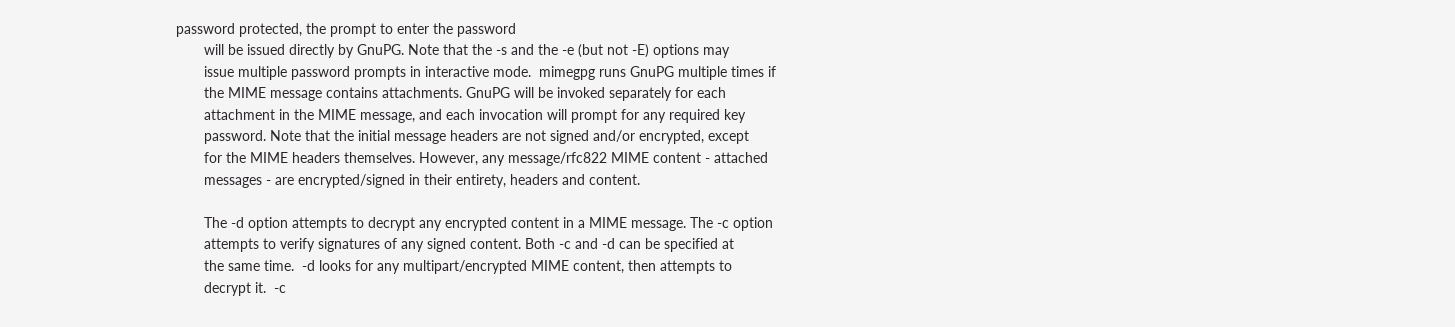password protected, the prompt to enter the password
       will be issued directly by GnuPG. Note that the -s and the -e (but not -E) options may
       issue multiple password prompts in interactive mode.  mimegpg runs GnuPG multiple times if
       the MIME message contains attachments. GnuPG will be invoked separately for each
       attachment in the MIME message, and each invocation will prompt for any required key
       password. Note that the initial message headers are not signed and/or encrypted, except
       for the MIME headers themselves. However, any message/rfc822 MIME content - attached
       messages - are encrypted/signed in their entirety, headers and content.

       The -d option attempts to decrypt any encrypted content in a MIME message. The -c option
       attempts to verify signatures of any signed content. Both -c and -d can be specified at
       the same time.  -d looks for any multipart/encrypted MIME content, then attempts to
       decrypt it.  -c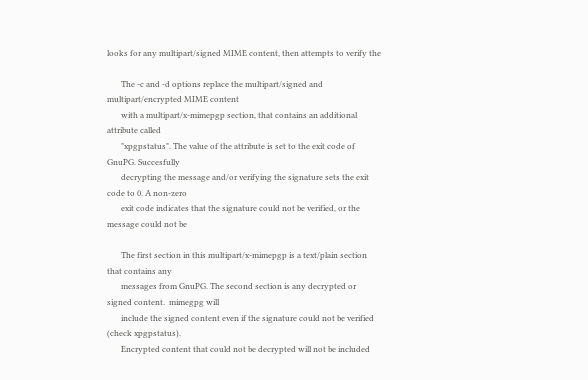looks for any multipart/signed MIME content, then attempts to verify the

       The -c and -d options replace the multipart/signed and multipart/encrypted MIME content
       with a multipart/x-mimepgp section, that contains an additional attribute called
       "xpgpstatus". The value of the attribute is set to the exit code of GnuPG. Succesfully
       decrypting the message and/or verifying the signature sets the exit code to 0. A non-zero
       exit code indicates that the signature could not be verified, or the message could not be

       The first section in this multipart/x-mimepgp is a text/plain section that contains any
       messages from GnuPG. The second section is any decrypted or signed content.  mimegpg will
       include the signed content even if the signature could not be verified (check xpgpstatus).
       Encrypted content that could not be decrypted will not be included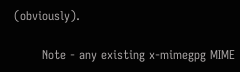(obviously).

       Note - any existing x-mimegpg MIME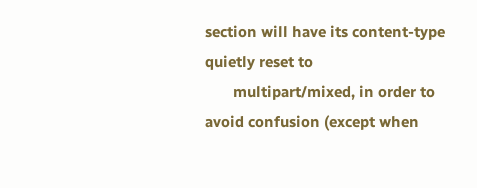section will have its content-type quietly reset to
       multipart/mixed, in order to avoid confusion (except when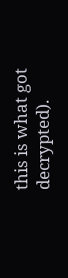this is what got decrypted).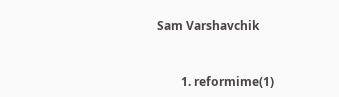Sam Varshavchik


        1. reformime(1)